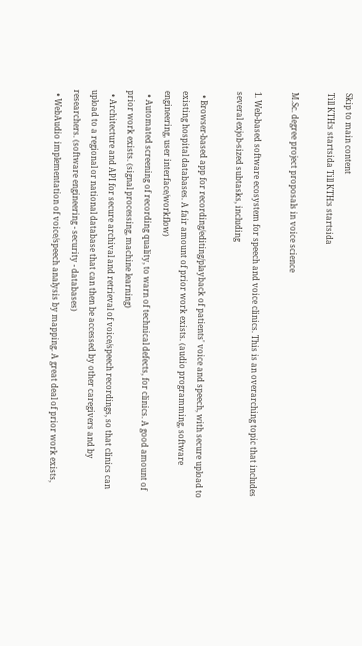Skip to main content
Till KTH:s startsida Till KTH:s startsida

M.Sc. degree project proposals in voice science

1. Web-based software ecosystem for speech and voice clinics. This is an overarching topic that includes several exjob-sized subtasks, including

  • Browser-based app for recording/editing/playback of patients' voice and speech, with secure upload to existing hospital databases. A fair amount of prior work exists. (audio programming, software engineering, user interface/workflow)
  • Automated screening of recording quality, to warn of technical defects, for clinics. A good amount of prior work exists. (signal processing, machine learning)
  • Architecture and API for secure archival and retrieval of voice/speech recordings, so that clinics can upload to a regional or national database that can then be accessed by other caregivers and by researchers. (software engineering - security - databases)
  • WebAudio implementation of voice/speech analysis by mapping. A great deal of prior work exists,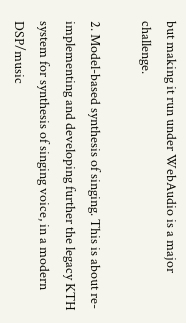but making it run under WebAudio is a major challenge.

2. Model-based synthesis of singing. This is about re-implementing and developing further the legacy KTH system for synthesis of singing voice, in a modern DSP/music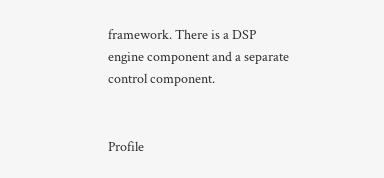framework. There is a DSP engine component and a separate control component.


Profile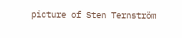picture of Sten Ternström